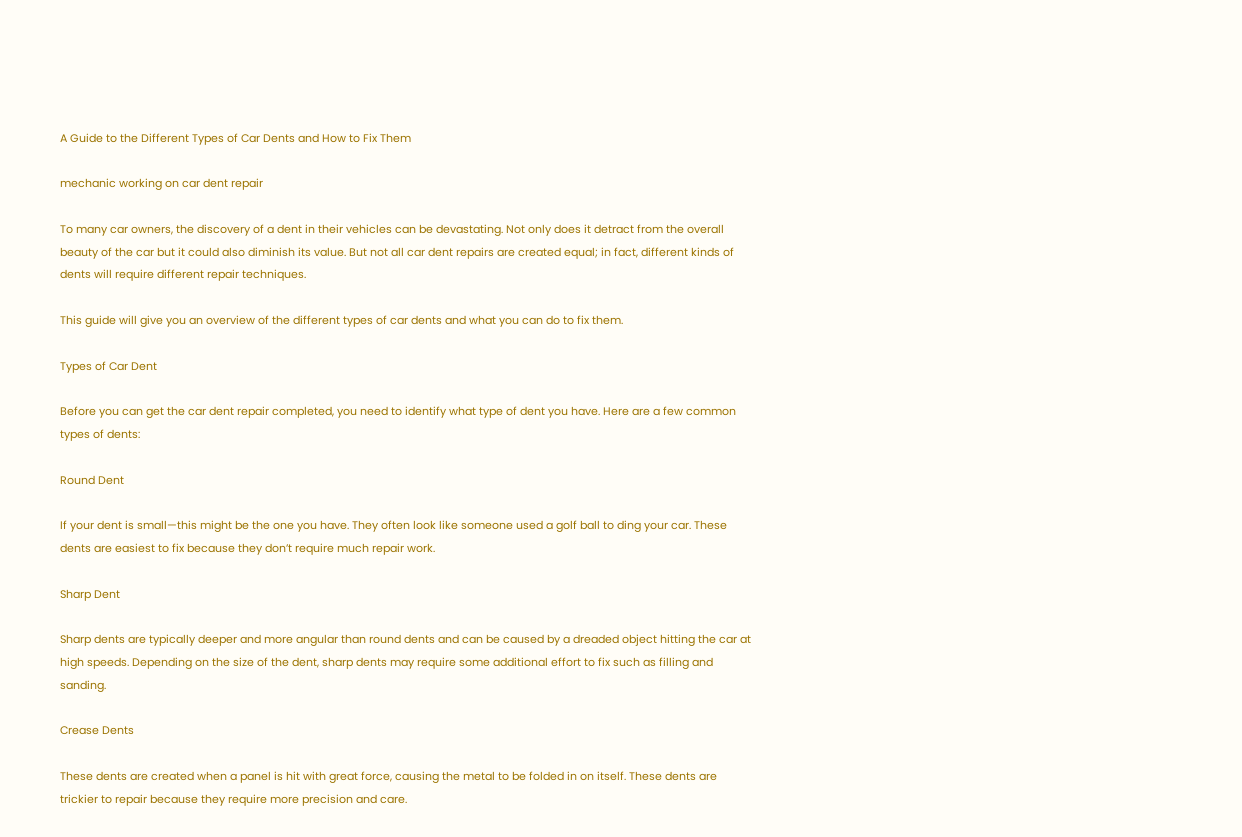A Guide to the Different Types of Car Dents and How to Fix Them

mechanic working on car dent repair

To many car owners, the discovery of a dent in their vehicles can be devastating. Not only does it detract from the overall beauty of the car but it could also diminish its value. But not all car dent repairs are created equal; in fact, different kinds of dents will require different repair techniques.

This guide will give you an overview of the different types of car dents and what you can do to fix them.

Types of Car Dent

Before you can get the car dent repair completed, you need to identify what type of dent you have. Here are a few common types of dents:

Round Dent

If your dent is small—this might be the one you have. They often look like someone used a golf ball to ding your car. These dents are easiest to fix because they don’t require much repair work.

Sharp Dent

Sharp dents are typically deeper and more angular than round dents and can be caused by a dreaded object hitting the car at high speeds. Depending on the size of the dent, sharp dents may require some additional effort to fix such as filling and sanding.

Crease Dents

These dents are created when a panel is hit with great force, causing the metal to be folded in on itself. These dents are trickier to repair because they require more precision and care.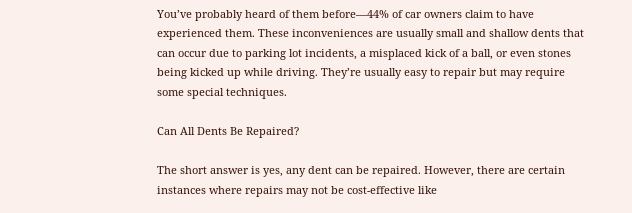You’ve probably heard of them before—44% of car owners claim to have experienced them. These inconveniences are usually small and shallow dents that can occur due to parking lot incidents, a misplaced kick of a ball, or even stones being kicked up while driving. They’re usually easy to repair but may require some special techniques.

Can All Dents Be Repaired?

The short answer is yes, any dent can be repaired. However, there are certain instances where repairs may not be cost-effective like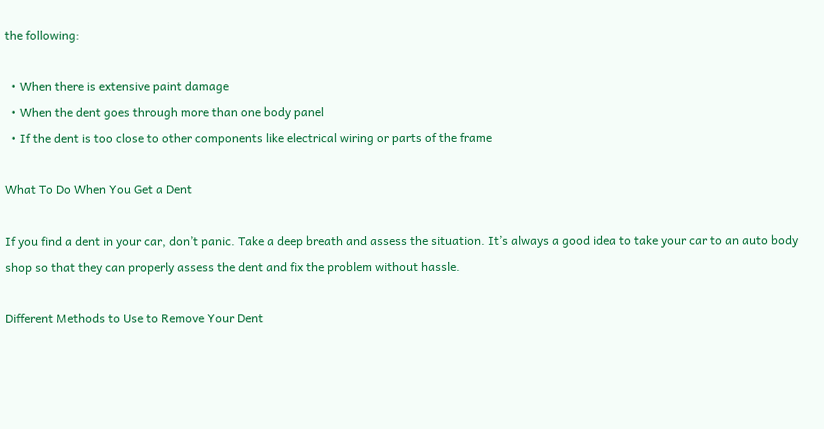the following:

  • When there is extensive paint damage
  • When the dent goes through more than one body panel
  • If the dent is too close to other components like electrical wiring or parts of the frame

What To Do When You Get a Dent

If you find a dent in your car, don’t panic. Take a deep breath and assess the situation. It’s always a good idea to take your car to an auto body shop so that they can properly assess the dent and fix the problem without hassle.

Different Methods to Use to Remove Your Dent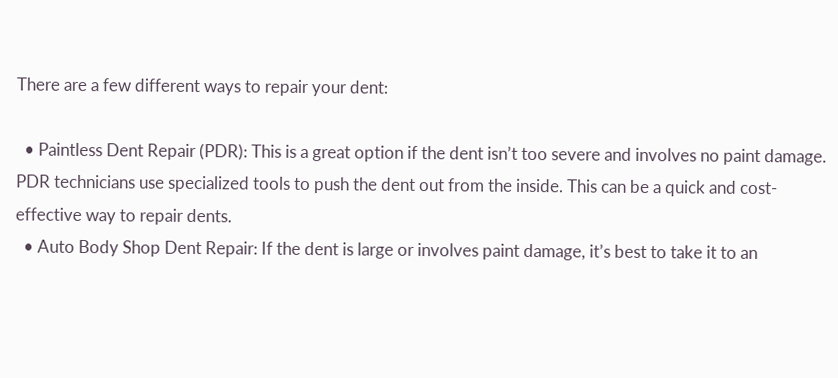There are a few different ways to repair your dent:

  • Paintless Dent Repair (PDR): This is a great option if the dent isn’t too severe and involves no paint damage. PDR technicians use specialized tools to push the dent out from the inside. This can be a quick and cost-effective way to repair dents.
  • Auto Body Shop Dent Repair: If the dent is large or involves paint damage, it’s best to take it to an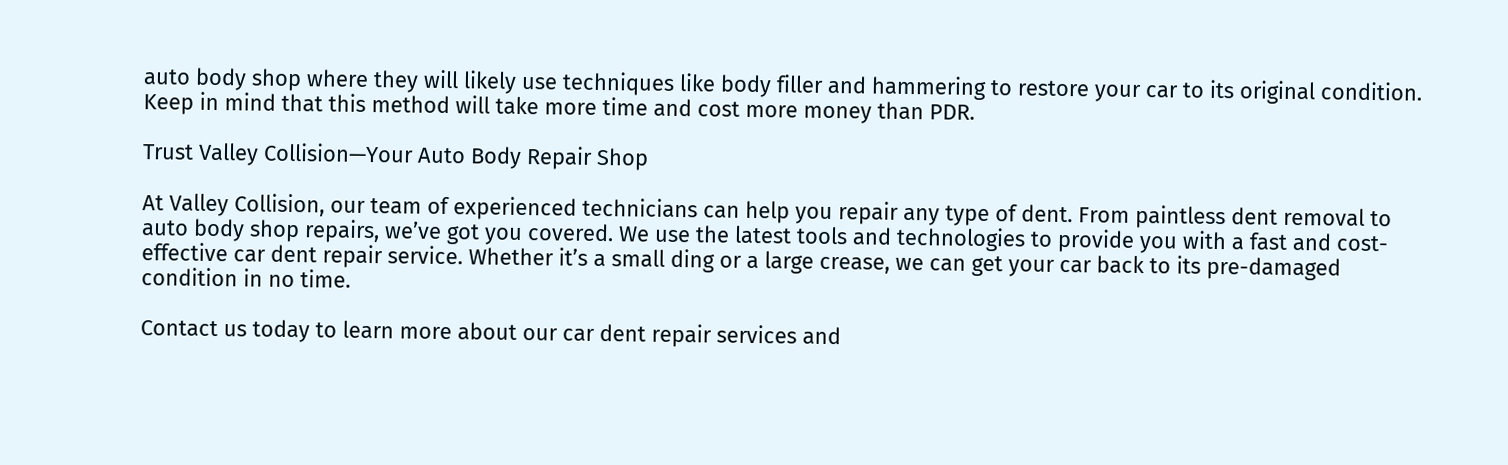auto body shop where they will likely use techniques like body filler and hammering to restore your car to its original condition. Keep in mind that this method will take more time and cost more money than PDR.

Trust Valley Collision—Your Auto Body Repair Shop

At Valley Collision, our team of experienced technicians can help you repair any type of dent. From paintless dent removal to auto body shop repairs, we’ve got you covered. We use the latest tools and technologies to provide you with a fast and cost-effective car dent repair service. Whether it’s a small ding or a large crease, we can get your car back to its pre-damaged condition in no time.

Contact us today to learn more about our car dent repair services and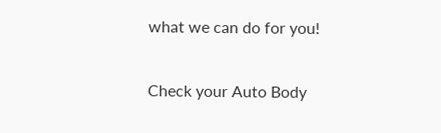what we can do for you!

Check your Auto Body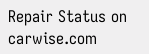Repair Status on carwise.com